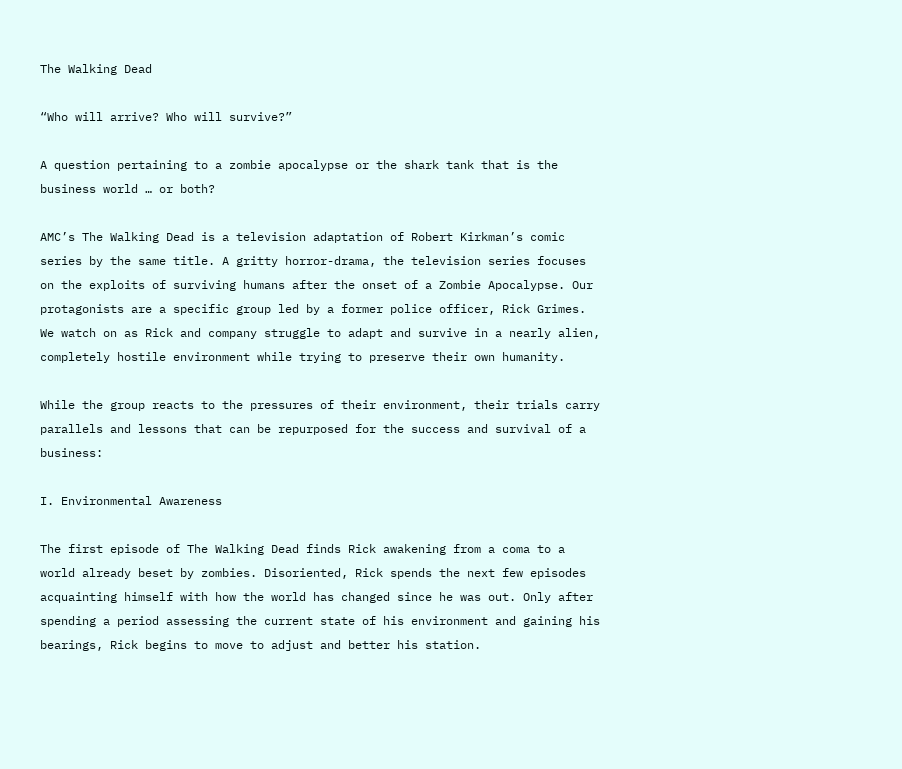The Walking Dead

“Who will arrive? Who will survive?”

A question pertaining to a zombie apocalypse or the shark tank that is the business world … or both?

AMC’s The Walking Dead is a television adaptation of Robert Kirkman’s comic series by the same title. A gritty horror-drama, the television series focuses on the exploits of surviving humans after the onset of a Zombie Apocalypse. Our protagonists are a specific group led by a former police officer, Rick Grimes. We watch on as Rick and company struggle to adapt and survive in a nearly alien, completely hostile environment while trying to preserve their own humanity.

While the group reacts to the pressures of their environment, their trials carry parallels and lessons that can be repurposed for the success and survival of a business:

I. Environmental Awareness

The first episode of The Walking Dead finds Rick awakening from a coma to a world already beset by zombies. Disoriented, Rick spends the next few episodes acquainting himself with how the world has changed since he was out. Only after spending a period assessing the current state of his environment and gaining his bearings, Rick begins to move to adjust and better his station.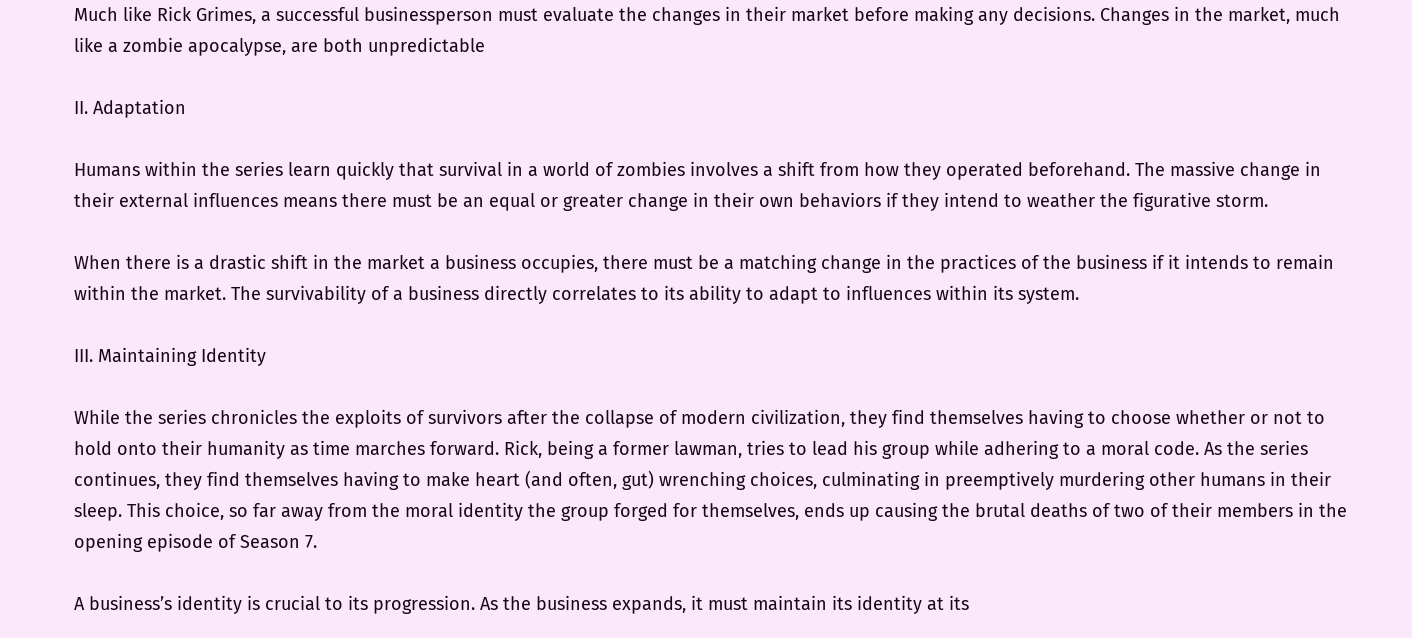Much like Rick Grimes, a successful businessperson must evaluate the changes in their market before making any decisions. Changes in the market, much like a zombie apocalypse, are both unpredictable

II. Adaptation

Humans within the series learn quickly that survival in a world of zombies involves a shift from how they operated beforehand. The massive change in their external influences means there must be an equal or greater change in their own behaviors if they intend to weather the figurative storm.

When there is a drastic shift in the market a business occupies, there must be a matching change in the practices of the business if it intends to remain within the market. The survivability of a business directly correlates to its ability to adapt to influences within its system.

III. Maintaining Identity

While the series chronicles the exploits of survivors after the collapse of modern civilization, they find themselves having to choose whether or not to hold onto their humanity as time marches forward. Rick, being a former lawman, tries to lead his group while adhering to a moral code. As the series continues, they find themselves having to make heart (and often, gut) wrenching choices, culminating in preemptively murdering other humans in their sleep. This choice, so far away from the moral identity the group forged for themselves, ends up causing the brutal deaths of two of their members in the opening episode of Season 7.

A business’s identity is crucial to its progression. As the business expands, it must maintain its identity at its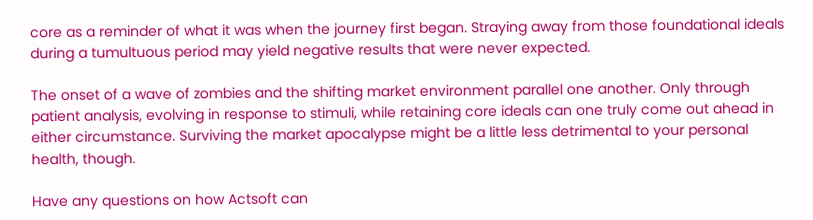core as a reminder of what it was when the journey first began. Straying away from those foundational ideals during a tumultuous period may yield negative results that were never expected.

The onset of a wave of zombies and the shifting market environment parallel one another. Only through patient analysis, evolving in response to stimuli, while retaining core ideals can one truly come out ahead in either circumstance. Surviving the market apocalypse might be a little less detrimental to your personal health, though.

Have any questions on how Actsoft can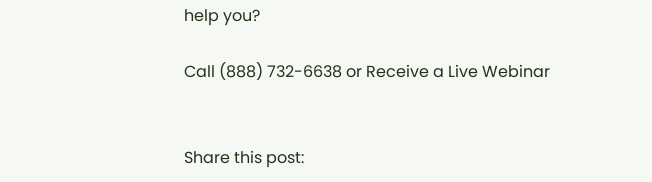help you?

Call (888) 732-6638 or Receive a Live Webinar


Share this post: